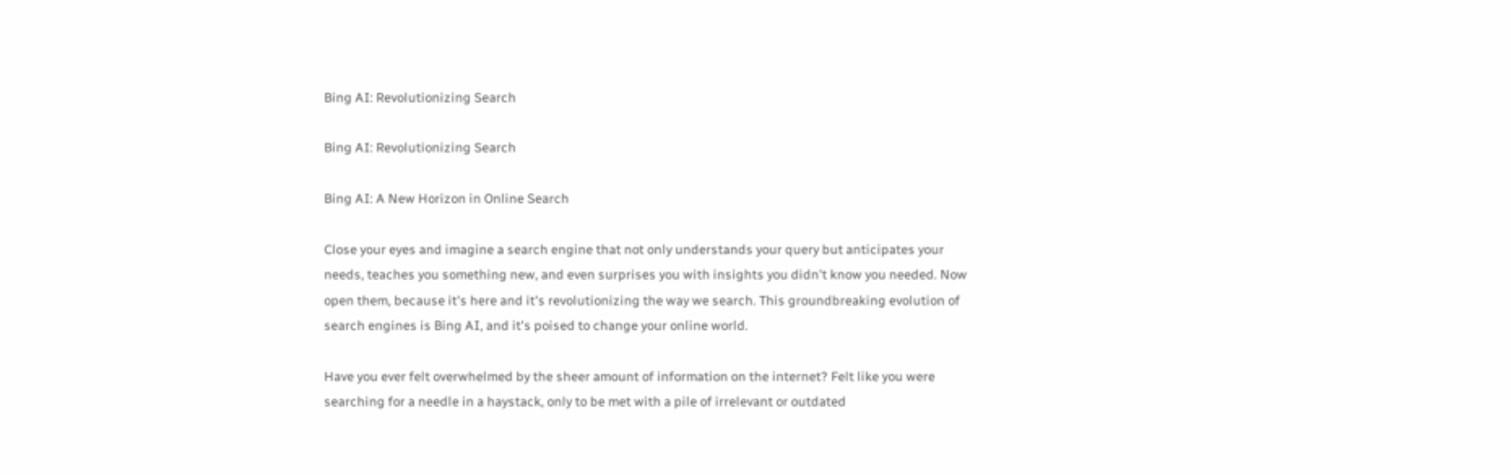Bing AI: Revolutionizing Search

Bing AI: Revolutionizing Search

Bing AI: A New Horizon in Online Search

Close your eyes and imagine a search engine that not only understands your query but anticipates your needs, teaches you something new, and even surprises you with insights you didn't know you needed. Now open them, because it's here and it's revolutionizing the way we search. This groundbreaking evolution of search engines is Bing AI, and it's poised to change your online world.

Have you ever felt overwhelmed by the sheer amount of information on the internet? Felt like you were searching for a needle in a haystack, only to be met with a pile of irrelevant or outdated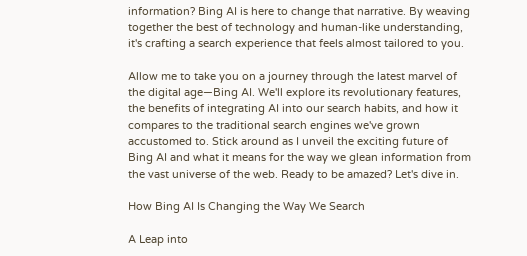information? Bing AI is here to change that narrative. By weaving together the best of technology and human-like understanding, it's crafting a search experience that feels almost tailored to you.

Allow me to take you on a journey through the latest marvel of the digital age—Bing AI. We'll explore its revolutionary features, the benefits of integrating AI into our search habits, and how it compares to the traditional search engines we've grown accustomed to. Stick around as I unveil the exciting future of Bing AI and what it means for the way we glean information from the vast universe of the web. Ready to be amazed? Let's dive in.

How Bing AI Is Changing the Way We Search

A Leap into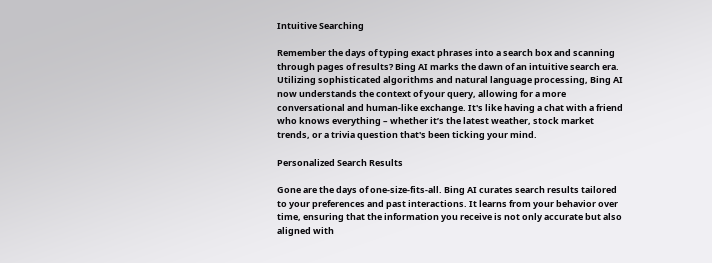Intuitive Searching

Remember the days of typing exact phrases into a search box and scanning through pages of results? Bing AI marks the dawn of an intuitive search era. Utilizing sophisticated algorithms and natural language processing, Bing AI now understands the context of your query, allowing for a more conversational and human-like exchange. It's like having a chat with a friend who knows everything – whether it’s the latest weather, stock market trends, or a trivia question that's been ticking your mind.

Personalized Search Results

Gone are the days of one-size-fits-all. Bing AI curates search results tailored to your preferences and past interactions. It learns from your behavior over time, ensuring that the information you receive is not only accurate but also aligned with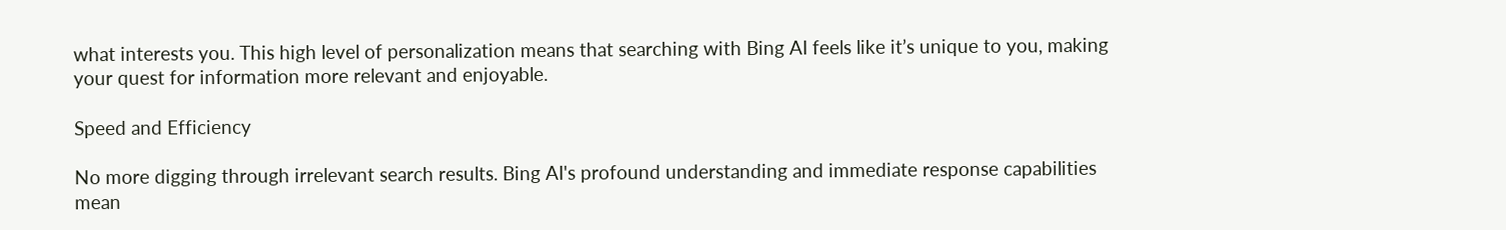what interests you. This high level of personalization means that searching with Bing AI feels like it’s unique to you, making your quest for information more relevant and enjoyable.

Speed and Efficiency

No more digging through irrelevant search results. Bing AI's profound understanding and immediate response capabilities mean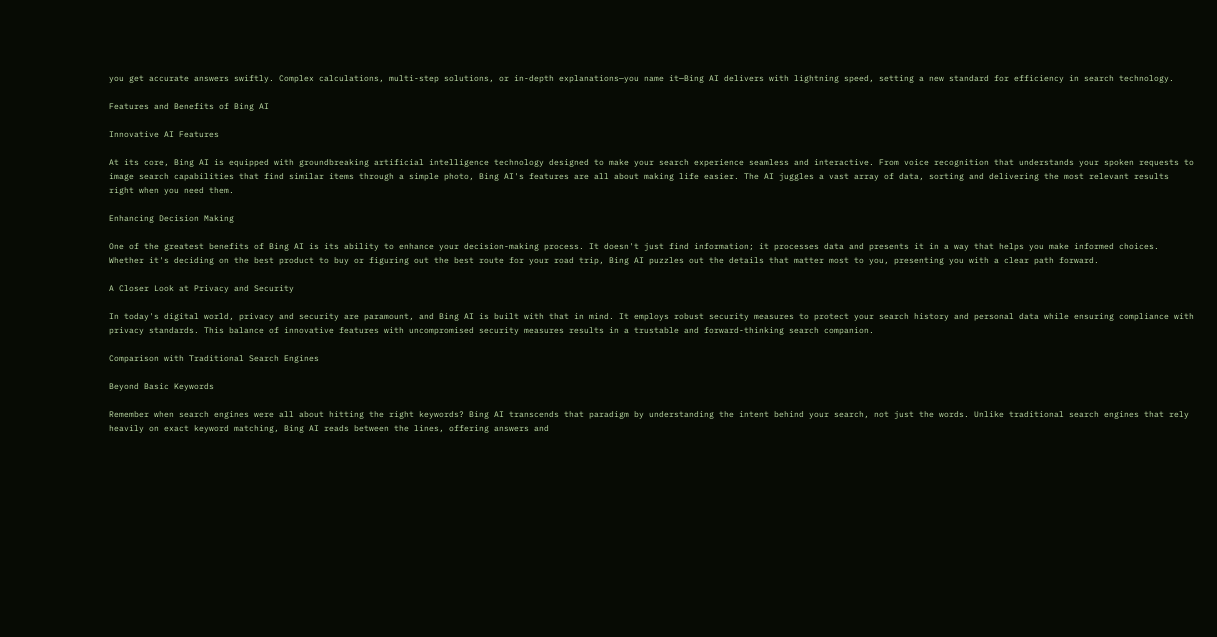you get accurate answers swiftly. Complex calculations, multi-step solutions, or in-depth explanations—you name it—Bing AI delivers with lightning speed, setting a new standard for efficiency in search technology.

Features and Benefits of Bing AI

Innovative AI Features

At its core, Bing AI is equipped with groundbreaking artificial intelligence technology designed to make your search experience seamless and interactive. From voice recognition that understands your spoken requests to image search capabilities that find similar items through a simple photo, Bing AI's features are all about making life easier. The AI juggles a vast array of data, sorting and delivering the most relevant results right when you need them.

Enhancing Decision Making

One of the greatest benefits of Bing AI is its ability to enhance your decision-making process. It doesn't just find information; it processes data and presents it in a way that helps you make informed choices. Whether it's deciding on the best product to buy or figuring out the best route for your road trip, Bing AI puzzles out the details that matter most to you, presenting you with a clear path forward.

A Closer Look at Privacy and Security

In today's digital world, privacy and security are paramount, and Bing AI is built with that in mind. It employs robust security measures to protect your search history and personal data while ensuring compliance with privacy standards. This balance of innovative features with uncompromised security measures results in a trustable and forward-thinking search companion.

Comparison with Traditional Search Engines

Beyond Basic Keywords

Remember when search engines were all about hitting the right keywords? Bing AI transcends that paradigm by understanding the intent behind your search, not just the words. Unlike traditional search engines that rely heavily on exact keyword matching, Bing AI reads between the lines, offering answers and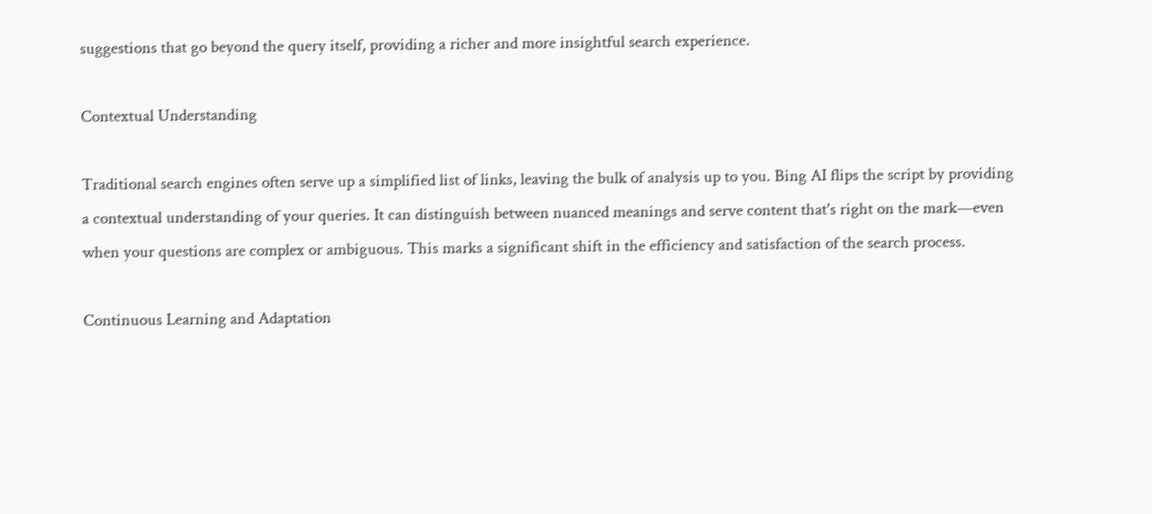suggestions that go beyond the query itself, providing a richer and more insightful search experience.

Contextual Understanding

Traditional search engines often serve up a simplified list of links, leaving the bulk of analysis up to you. Bing AI flips the script by providing a contextual understanding of your queries. It can distinguish between nuanced meanings and serve content that's right on the mark—even when your questions are complex or ambiguous. This marks a significant shift in the efficiency and satisfaction of the search process.

Continuous Learning and Adaptation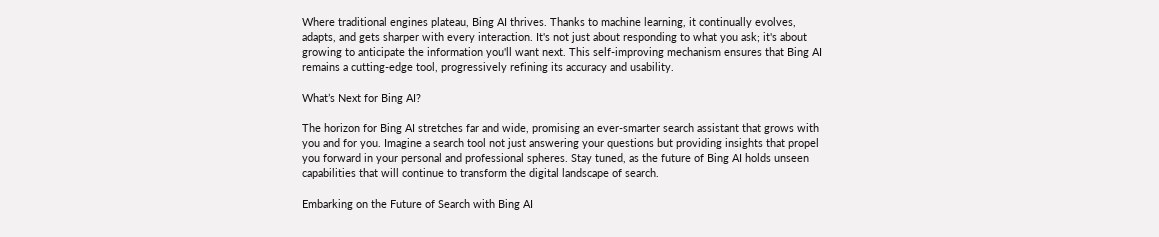Where traditional engines plateau, Bing AI thrives. Thanks to machine learning, it continually evolves, adapts, and gets sharper with every interaction. It's not just about responding to what you ask; it's about growing to anticipate the information you'll want next. This self-improving mechanism ensures that Bing AI remains a cutting-edge tool, progressively refining its accuracy and usability.

What’s Next for Bing AI?

The horizon for Bing AI stretches far and wide, promising an ever-smarter search assistant that grows with you and for you. Imagine a search tool not just answering your questions but providing insights that propel you forward in your personal and professional spheres. Stay tuned, as the future of Bing AI holds unseen capabilities that will continue to transform the digital landscape of search.

Embarking on the Future of Search with Bing AI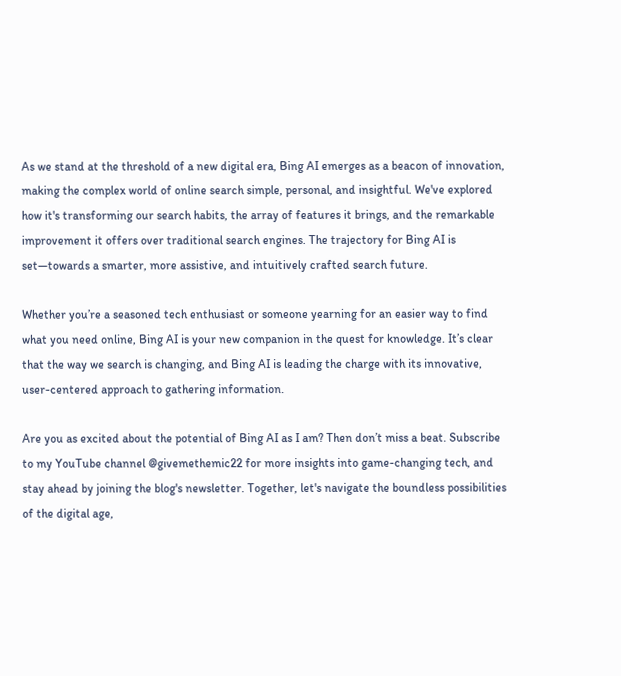As we stand at the threshold of a new digital era, Bing AI emerges as a beacon of innovation, making the complex world of online search simple, personal, and insightful. We've explored how it's transforming our search habits, the array of features it brings, and the remarkable improvement it offers over traditional search engines. The trajectory for Bing AI is set—towards a smarter, more assistive, and intuitively crafted search future.

Whether you’re a seasoned tech enthusiast or someone yearning for an easier way to find what you need online, Bing AI is your new companion in the quest for knowledge. It’s clear that the way we search is changing, and Bing AI is leading the charge with its innovative, user-centered approach to gathering information.

Are you as excited about the potential of Bing AI as I am? Then don’t miss a beat. Subscribe to my YouTube channel @givemethemic22 for more insights into game-changing tech, and stay ahead by joining the blog's newsletter. Together, let's navigate the boundless possibilities of the digital age,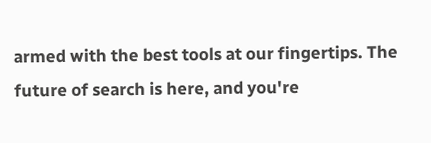armed with the best tools at our fingertips. The future of search is here, and you're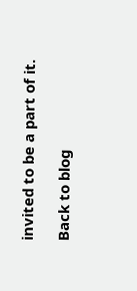invited to be a part of it.

Back to blog